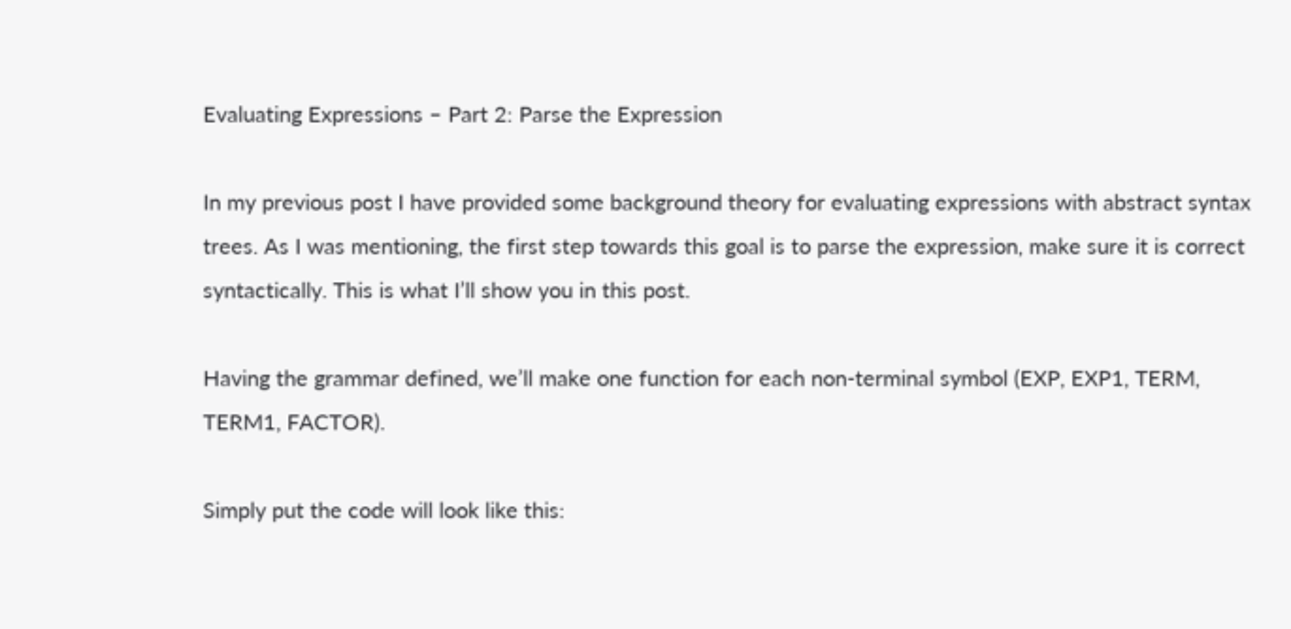Evaluating Expressions – Part 2: Parse the Expression

In my previous post I have provided some background theory for evaluating expressions with abstract syntax trees. As I was mentioning, the first step towards this goal is to parse the expression, make sure it is correct syntactically. This is what I’ll show you in this post.

Having the grammar defined, we’ll make one function for each non-terminal symbol (EXP, EXP1, TERM, TERM1, FACTOR).

Simply put the code will look like this: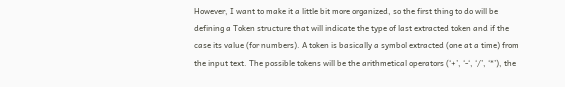However, I want to make it a little bit more organized, so the first thing to do will be defining a Token structure that will indicate the type of last extracted token and if the case its value (for numbers). A token is basically a symbol extracted (one at a time) from the input text. The possible tokens will be the arithmetical operators (‘+’, ‘-‘, ‘/’, ‘*’), the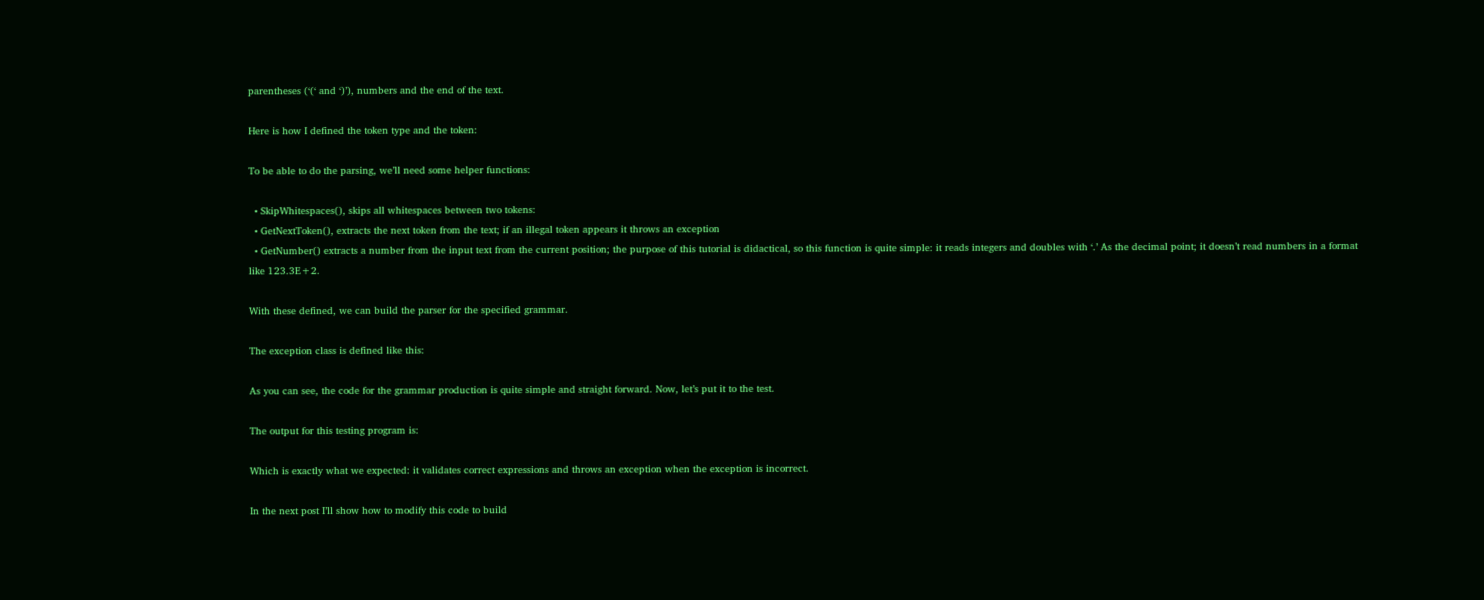parentheses (‘(‘ and ‘)’), numbers and the end of the text.

Here is how I defined the token type and the token:

To be able to do the parsing, we’ll need some helper functions:

  • SkipWhitespaces(), skips all whitespaces between two tokens:
  • GetNextToken(), extracts the next token from the text; if an illegal token appears it throws an exception
  • GetNumber() extracts a number from the input text from the current position; the purpose of this tutorial is didactical, so this function is quite simple: it reads integers and doubles with ‘.’ As the decimal point; it doesn’t read numbers in a format like 123.3E+2.

With these defined, we can build the parser for the specified grammar.

The exception class is defined like this:

As you can see, the code for the grammar production is quite simple and straight forward. Now, let’s put it to the test.

The output for this testing program is:

Which is exactly what we expected: it validates correct expressions and throws an exception when the exception is incorrect.

In the next post I’ll show how to modify this code to build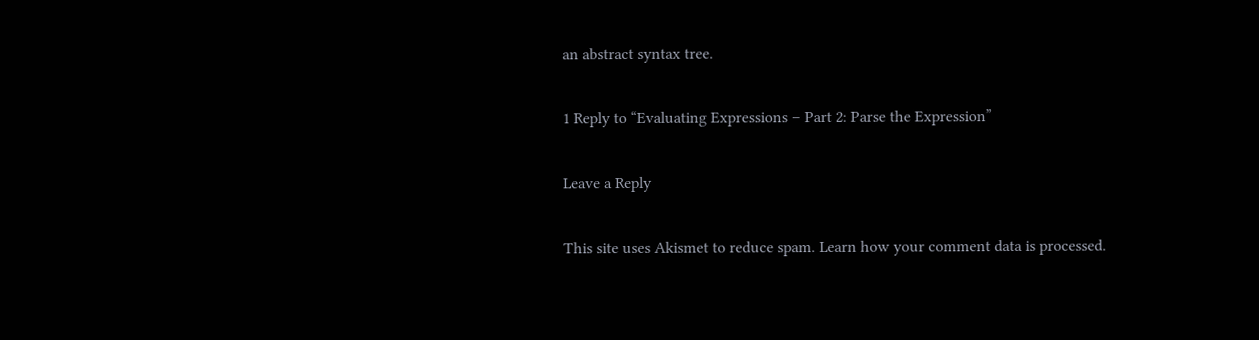an abstract syntax tree.

1 Reply to “Evaluating Expressions – Part 2: Parse the Expression”

Leave a Reply

This site uses Akismet to reduce spam. Learn how your comment data is processed.